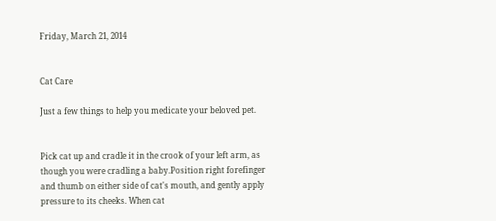Friday, March 21, 2014


Cat Care

Just a few things to help you medicate your beloved pet.


Pick cat up and cradle it in the crook of your left arm, as though you were cradling a baby.Position right forefinger and thumb on either side of cat's mouth, and gently apply pressure to its cheeks. When cat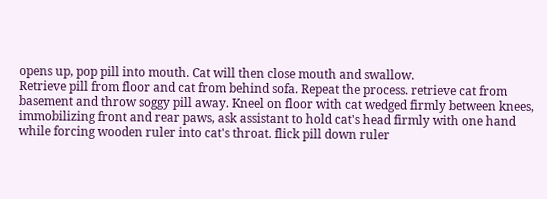opens up, pop pill into mouth. Cat will then close mouth and swallow.
Retrieve pill from floor and cat from behind sofa. Repeat the process. retrieve cat from basement and throw soggy pill away. Kneel on floor with cat wedged firmly between knees, immobilizing front and rear paws, ask assistant to hold cat's head firmly with one hand while forcing wooden ruler into cat's throat. flick pill down ruler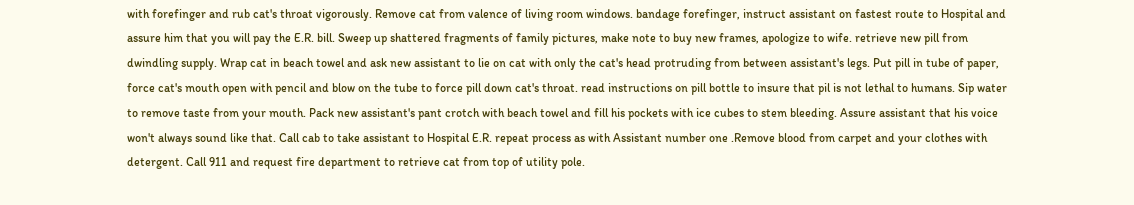with forefinger and rub cat's throat vigorously. Remove cat from valence of living room windows. bandage forefinger, instruct assistant on fastest route to Hospital and assure him that you will pay the E.R. bill. Sweep up shattered fragments of family pictures, make note to buy new frames, apologize to wife. retrieve new pill from dwindling supply. Wrap cat in beach towel and ask new assistant to lie on cat with only the cat's head protruding from between assistant's legs. Put pill in tube of paper, force cat's mouth open with pencil and blow on the tube to force pill down cat's throat. read instructions on pill bottle to insure that pil is not lethal to humans. Sip water to remove taste from your mouth. Pack new assistant's pant crotch with beach towel and fill his pockets with ice cubes to stem bleeding. Assure assistant that his voice won't always sound like that. Call cab to take assistant to Hospital E.R. repeat process as with Assistant number one .Remove blood from carpet and your clothes with detergent. Call 911 and request fire department to retrieve cat from top of utility pole.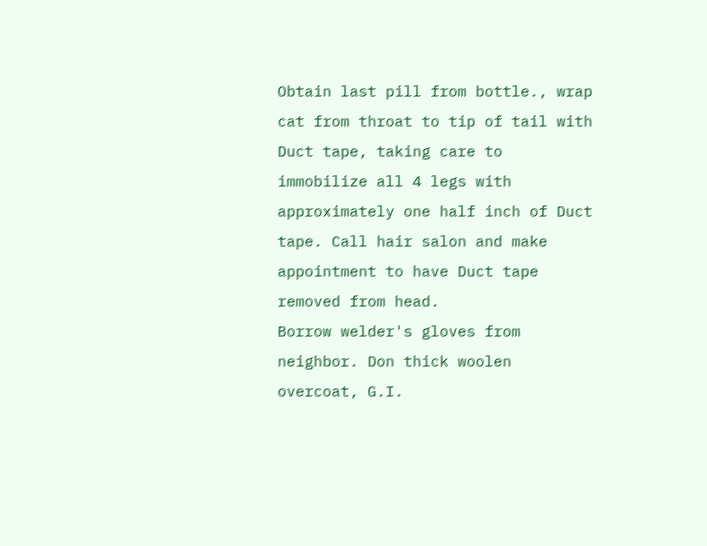Obtain last pill from bottle., wrap cat from throat to tip of tail with Duct tape, taking care to immobilize all 4 legs with approximately one half inch of Duct tape. Call hair salon and make appointment to have Duct tape removed from head.
Borrow welder's gloves from neighbor. Don thick woolen overcoat, G.I.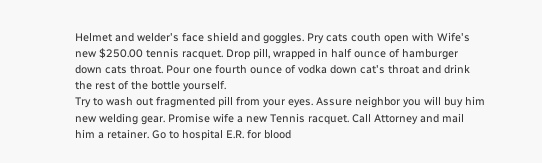Helmet and welder's face shield and goggles. Pry cats couth open with Wife's new $250.00 tennis racquet. Drop pill, wrapped in half ounce of hamburger down cats throat. Pour one fourth ounce of vodka down cat's throat and drink the rest of the bottle yourself.
Try to wash out fragmented pill from your eyes. Assure neighbor you will buy him new welding gear. Promise wife a new Tennis racquet. Call Attorney and mail him a retainer. Go to hospital E.R. for blood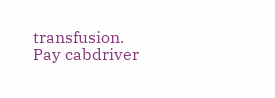transfusion. Pay cabdriver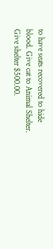to have seats recovered to hide blood. Give cat to Animal Shelter. Give shelter $500.00.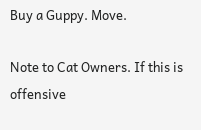Buy a Guppy. Move.

Note to Cat Owners. If this is offensive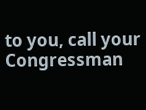to you, call your Congressman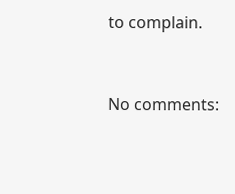to complain.


No comments: